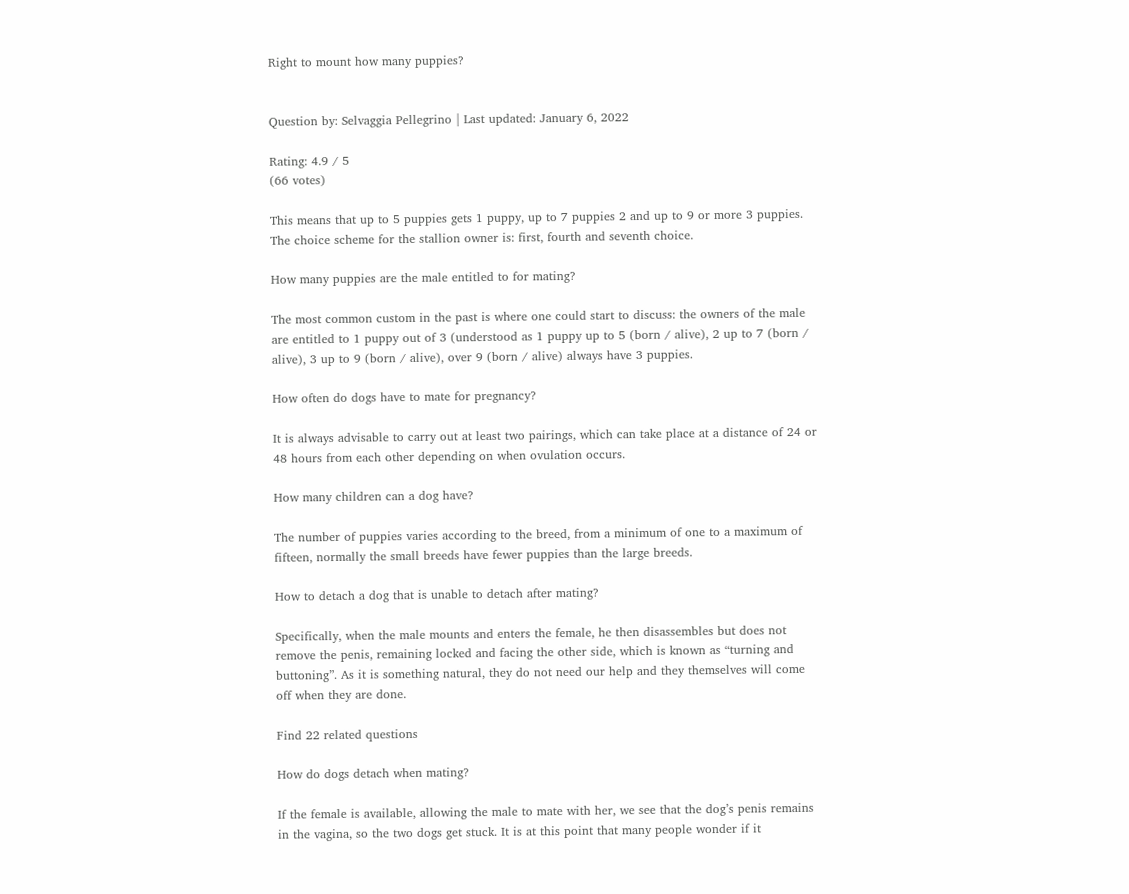Right to mount how many puppies?


Question by: Selvaggia Pellegrino | Last updated: January 6, 2022

Rating: 4.9 / 5
(66 votes)

This means that up to 5 puppies gets 1 puppy, up to 7 puppies 2 and up to 9 or more 3 puppies. The choice scheme for the stallion owner is: first, fourth and seventh choice.

How many puppies are the male entitled to for mating?

The most common custom in the past is where one could start to discuss: the owners of the male are entitled to 1 puppy out of 3 (understood as 1 puppy up to 5 (born / alive), 2 up to 7 (born / alive), 3 up to 9 (born / alive), over 9 (born / alive) always have 3 puppies.

How often do dogs have to mate for pregnancy?

It is always advisable to carry out at least two pairings, which can take place at a distance of 24 or 48 hours from each other depending on when ovulation occurs.

How many children can a dog have?

The number of puppies varies according to the breed, from a minimum of one to a maximum of fifteen, normally the small breeds have fewer puppies than the large breeds.

How to detach a dog that is unable to detach after mating?

Specifically, when the male mounts and enters the female, he then disassembles but does not remove the penis, remaining locked and facing the other side, which is known as “turning and buttoning”. As it is something natural, they do not need our help and they themselves will come off when they are done.

Find 22 related questions

How do dogs detach when mating?

If the female is available, allowing the male to mate with her, we see that the dog’s penis remains in the vagina, so the two dogs get stuck. It is at this point that many people wonder if it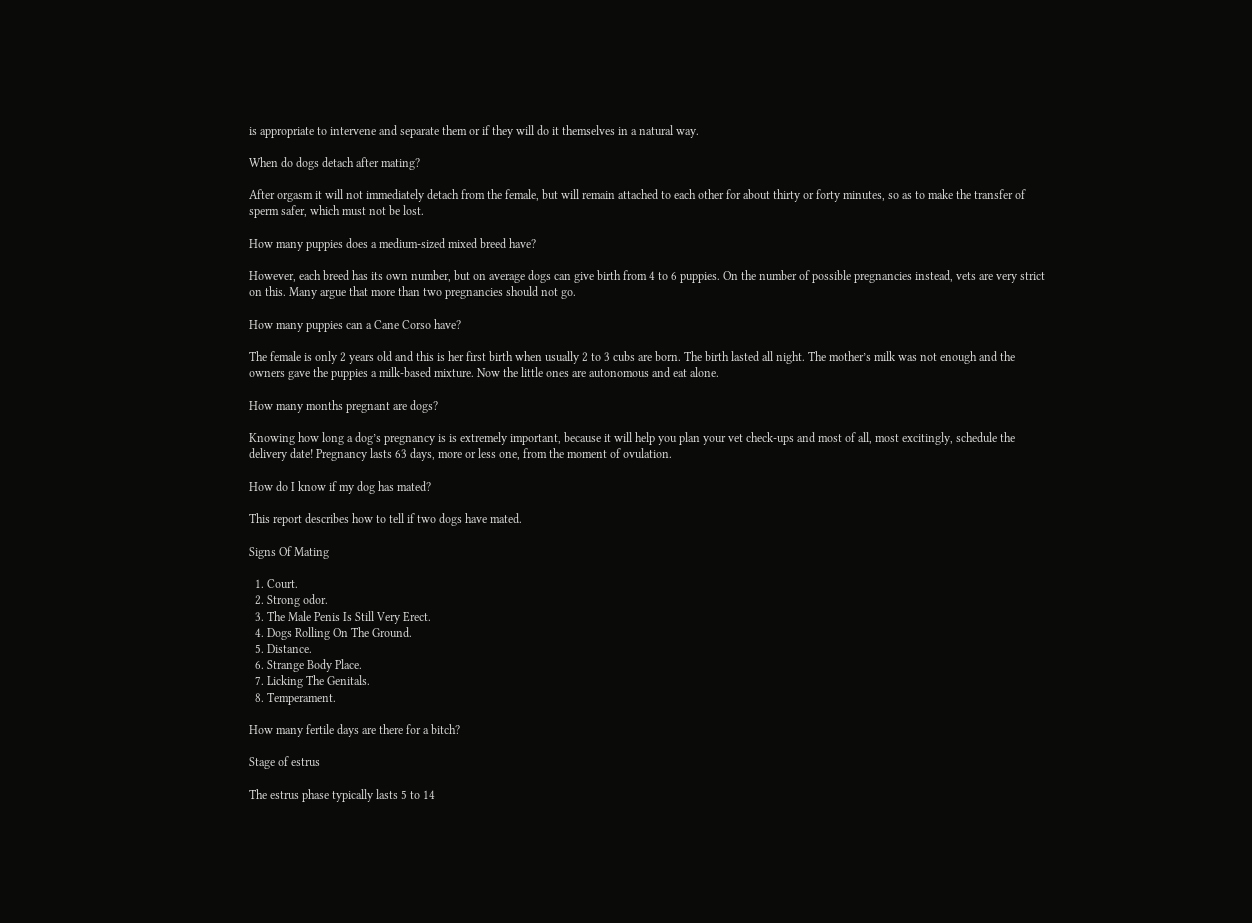is appropriate to intervene and separate them or if they will do it themselves in a natural way.

When do dogs detach after mating?

After orgasm it will not immediately detach from the female, but will remain attached to each other for about thirty or forty minutes, so as to make the transfer of sperm safer, which must not be lost.

How many puppies does a medium-sized mixed breed have?

However, each breed has its own number, but on average dogs can give birth from 4 to 6 puppies. On the number of possible pregnancies instead, vets are very strict on this. Many argue that more than two pregnancies should not go.

How many puppies can a Cane Corso have?

The female is only 2 years old and this is her first birth when usually 2 to 3 cubs are born. The birth lasted all night. The mother’s milk was not enough and the owners gave the puppies a milk-based mixture. Now the little ones are autonomous and eat alone.

How many months pregnant are dogs?

Knowing how long a dog’s pregnancy is is extremely important, because it will help you plan your vet check-ups and most of all, most excitingly, schedule the delivery date! Pregnancy lasts 63 days, more or less one, from the moment of ovulation.

How do I know if my dog has mated?

This report describes how to tell if two dogs have mated.

Signs Of Mating

  1. Court.
  2. Strong odor.
  3. The Male Penis Is Still Very Erect.
  4. Dogs Rolling On The Ground.
  5. Distance.
  6. Strange Body Place.
  7. Licking The Genitals.
  8. Temperament.

How many fertile days are there for a bitch?

Stage of estrus

The estrus phase typically lasts 5 to 14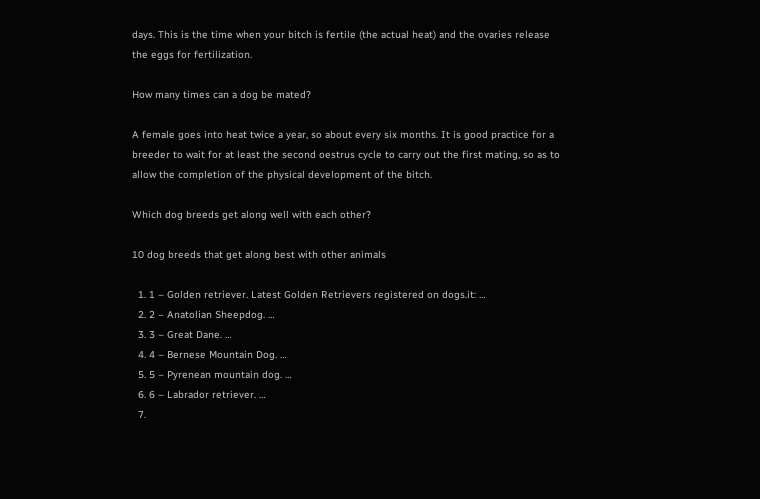days. This is the time when your bitch is fertile (the actual heat) and the ovaries release the eggs for fertilization.

How many times can a dog be mated?

A female goes into heat twice a year, so about every six months. It is good practice for a breeder to wait for at least the second oestrus cycle to carry out the first mating, so as to allow the completion of the physical development of the bitch.

Which dog breeds get along well with each other?

10 dog breeds that get along best with other animals

  1. 1 – Golden retriever. Latest Golden Retrievers registered on dogs.it: …
  2. 2 – Anatolian Sheepdog. …
  3. 3 – Great Dane. …
  4. 4 – Bernese Mountain Dog. …
  5. 5 – Pyrenean mountain dog. …
  6. 6 – Labrador retriever. …
  7.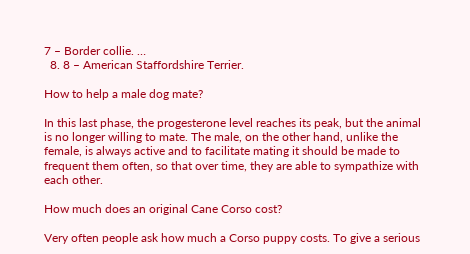7 – Border collie. …
  8. 8 – American Staffordshire Terrier.

How to help a male dog mate?

In this last phase, the progesterone level reaches its peak, but the animal is no longer willing to mate. The male, on the other hand, unlike the female, is always active and to facilitate mating it should be made to frequent them often, so that over time, they are able to sympathize with each other.

How much does an original Cane Corso cost?

Very often people ask how much a Corso puppy costs. To give a serious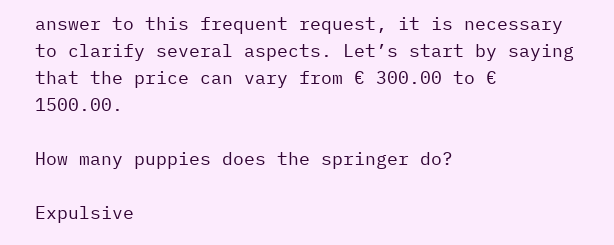answer to this frequent request, it is necessary to clarify several aspects. Let’s start by saying that the price can vary from € 300.00 to € 1500.00.

How many puppies does the springer do?

Expulsive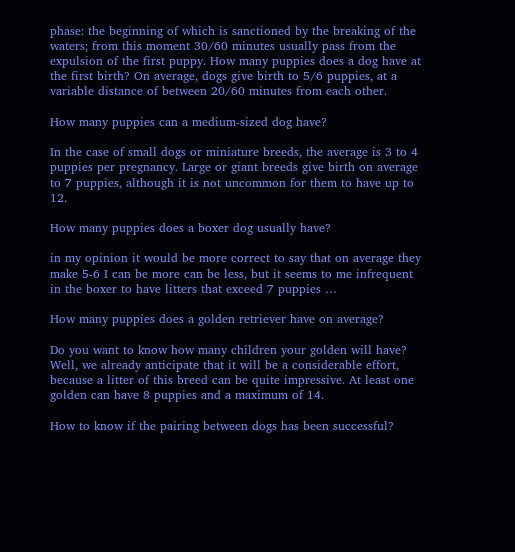phase: the beginning of which is sanctioned by the breaking of the waters; from this moment 30/60 minutes usually pass from the expulsion of the first puppy. How many puppies does a dog have at the first birth? On average, dogs give birth to 5/6 puppies, at a variable distance of between 20/60 minutes from each other.

How many puppies can a medium-sized dog have?

In the case of small dogs or miniature breeds, the average is 3 to 4 puppies per pregnancy. Large or giant breeds give birth on average to 7 puppies, although it is not uncommon for them to have up to 12.

How many puppies does a boxer dog usually have?

in my opinion it would be more correct to say that on average they make 5-6 I can be more can be less, but it seems to me infrequent in the boxer to have litters that exceed 7 puppies …

How many puppies does a golden retriever have on average?

Do you want to know how many children your golden will have? Well, we already anticipate that it will be a considerable effort, because a litter of this breed can be quite impressive. At least one golden can have 8 puppies and a maximum of 14.

How to know if the pairing between dogs has been successful?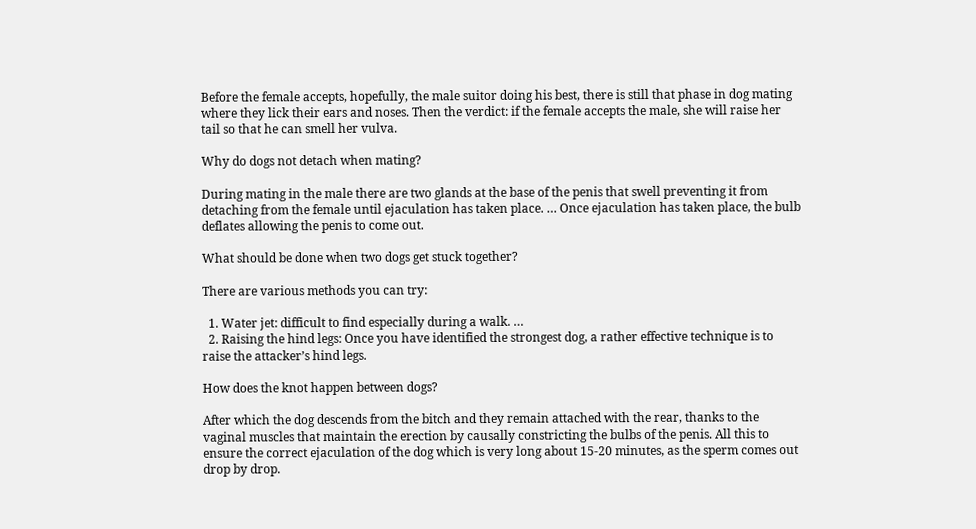Before the female accepts, hopefully, the male suitor doing his best, there is still that phase in dog mating where they lick their ears and noses. Then the verdict: if the female accepts the male, she will raise her tail so that he can smell her vulva.

Why do dogs not detach when mating?

During mating in the male there are two glands at the base of the penis that swell preventing it from detaching from the female until ejaculation has taken place. … Once ejaculation has taken place, the bulb deflates allowing the penis to come out.

What should be done when two dogs get stuck together?

There are various methods you can try:

  1. Water jet: difficult to find especially during a walk. …
  2. Raising the hind legs: Once you have identified the strongest dog, a rather effective technique is to raise the attacker’s hind legs.

How does the knot happen between dogs?

After which the dog descends from the bitch and they remain attached with the rear, thanks to the vaginal muscles that maintain the erection by causally constricting the bulbs of the penis. All this to ensure the correct ejaculation of the dog which is very long about 15-20 minutes, as the sperm comes out drop by drop.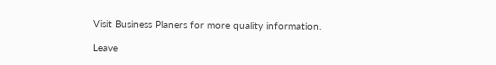Visit Business Planers for more quality information.

Leave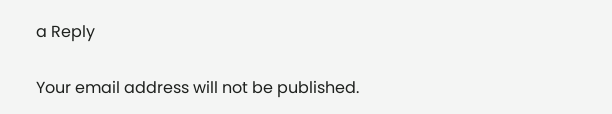a Reply

Your email address will not be published.